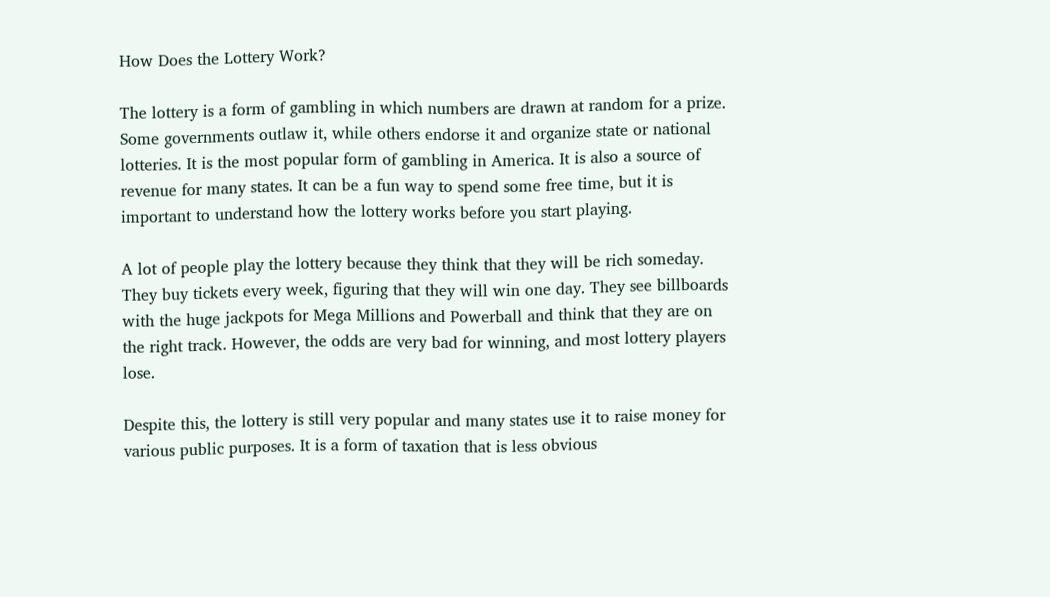How Does the Lottery Work?

The lottery is a form of gambling in which numbers are drawn at random for a prize. Some governments outlaw it, while others endorse it and organize state or national lotteries. It is the most popular form of gambling in America. It is also a source of revenue for many states. It can be a fun way to spend some free time, but it is important to understand how the lottery works before you start playing.

A lot of people play the lottery because they think that they will be rich someday. They buy tickets every week, figuring that they will win one day. They see billboards with the huge jackpots for Mega Millions and Powerball and think that they are on the right track. However, the odds are very bad for winning, and most lottery players lose.

Despite this, the lottery is still very popular and many states use it to raise money for various public purposes. It is a form of taxation that is less obvious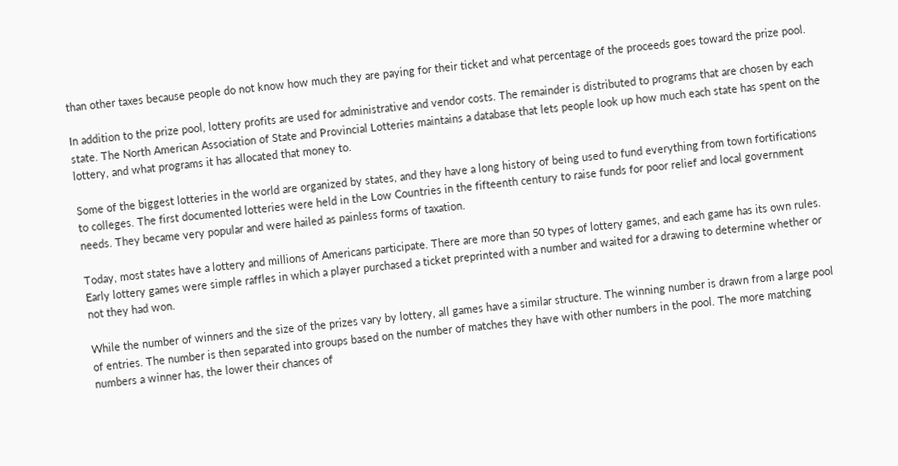than other taxes because people do not know how much they are paying for their ticket and what percentage of the proceeds goes toward the prize pool.

In addition to the prize pool, lottery profits are used for administrative and vendor costs. The remainder is distributed to programs that are chosen by each state. The North American Association of State and Provincial Lotteries maintains a database that lets people look up how much each state has spent on the lottery, and what programs it has allocated that money to.

Some of the biggest lotteries in the world are organized by states, and they have a long history of being used to fund everything from town fortifications to colleges. The first documented lotteries were held in the Low Countries in the fifteenth century to raise funds for poor relief and local government needs. They became very popular and were hailed as painless forms of taxation.

Today, most states have a lottery and millions of Americans participate. There are more than 50 types of lottery games, and each game has its own rules. Early lottery games were simple raffles in which a player purchased a ticket preprinted with a number and waited for a drawing to determine whether or not they had won.

While the number of winners and the size of the prizes vary by lottery, all games have a similar structure. The winning number is drawn from a large pool of entries. The number is then separated into groups based on the number of matches they have with other numbers in the pool. The more matching numbers a winner has, the lower their chances of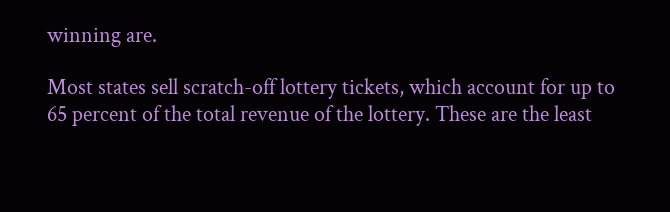winning are.

Most states sell scratch-off lottery tickets, which account for up to 65 percent of the total revenue of the lottery. These are the least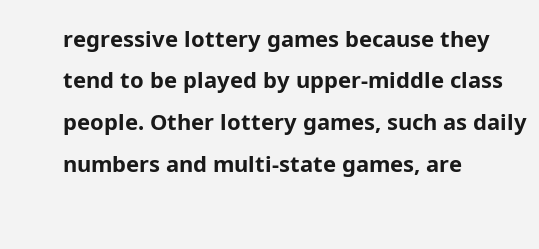regressive lottery games because they tend to be played by upper-middle class people. Other lottery games, such as daily numbers and multi-state games, are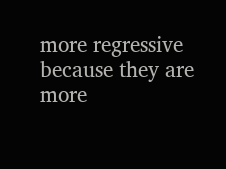more regressive because they are more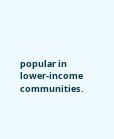popular in lower-income communities.